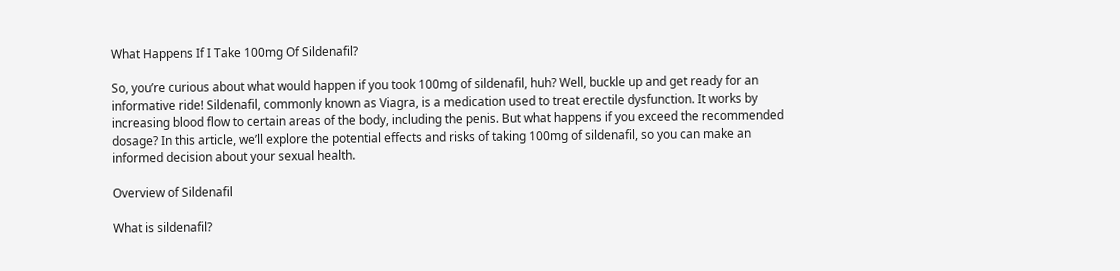What Happens If I Take 100mg Of Sildenafil?

So, you’re curious about what would happen if you took 100mg of sildenafil, huh? Well, buckle up and get ready for an informative ride! Sildenafil, commonly known as Viagra, is a medication used to treat erectile dysfunction. It works by increasing blood flow to certain areas of the body, including the penis. But what happens if you exceed the recommended dosage? In this article, we’ll explore the potential effects and risks of taking 100mg of sildenafil, so you can make an informed decision about your sexual health.

Overview of Sildenafil

What is sildenafil?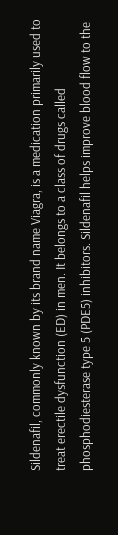Sildenafil, commonly known by its brand name Viagra, is a medication primarily used to treat erectile dysfunction (ED) in men. It belongs to a class of drugs called phosphodiesterase type 5 (PDE5) inhibitors. Sildenafil helps improve blood flow to the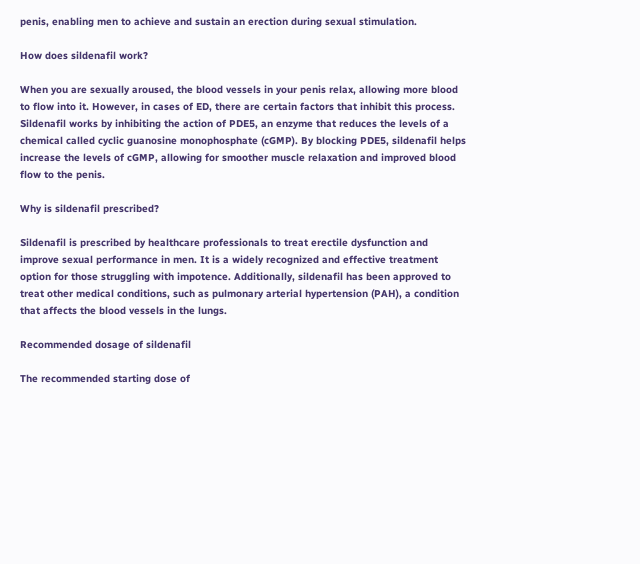penis, enabling men to achieve and sustain an erection during sexual stimulation.

How does sildenafil work?

When you are sexually aroused, the blood vessels in your penis relax, allowing more blood to flow into it. However, in cases of ED, there are certain factors that inhibit this process. Sildenafil works by inhibiting the action of PDE5, an enzyme that reduces the levels of a chemical called cyclic guanosine monophosphate (cGMP). By blocking PDE5, sildenafil helps increase the levels of cGMP, allowing for smoother muscle relaxation and improved blood flow to the penis.

Why is sildenafil prescribed?

Sildenafil is prescribed by healthcare professionals to treat erectile dysfunction and improve sexual performance in men. It is a widely recognized and effective treatment option for those struggling with impotence. Additionally, sildenafil has been approved to treat other medical conditions, such as pulmonary arterial hypertension (PAH), a condition that affects the blood vessels in the lungs.

Recommended dosage of sildenafil

The recommended starting dose of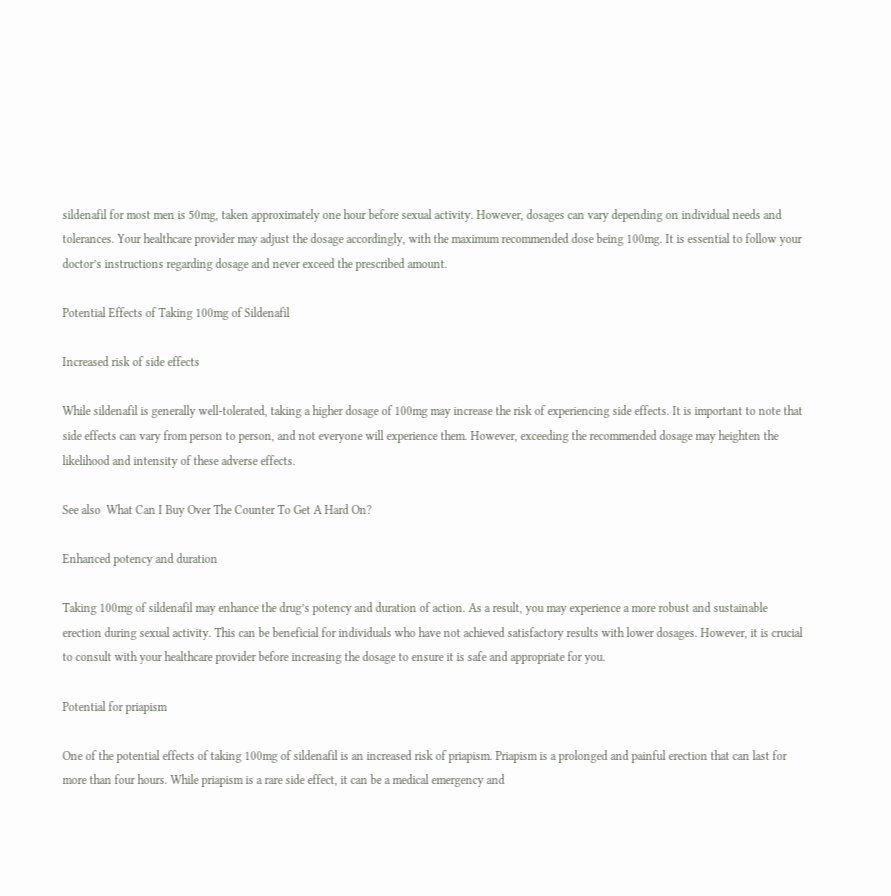sildenafil for most men is 50mg, taken approximately one hour before sexual activity. However, dosages can vary depending on individual needs and tolerances. Your healthcare provider may adjust the dosage accordingly, with the maximum recommended dose being 100mg. It is essential to follow your doctor’s instructions regarding dosage and never exceed the prescribed amount.

Potential Effects of Taking 100mg of Sildenafil

Increased risk of side effects

While sildenafil is generally well-tolerated, taking a higher dosage of 100mg may increase the risk of experiencing side effects. It is important to note that side effects can vary from person to person, and not everyone will experience them. However, exceeding the recommended dosage may heighten the likelihood and intensity of these adverse effects.

See also  What Can I Buy Over The Counter To Get A Hard On?

Enhanced potency and duration

Taking 100mg of sildenafil may enhance the drug’s potency and duration of action. As a result, you may experience a more robust and sustainable erection during sexual activity. This can be beneficial for individuals who have not achieved satisfactory results with lower dosages. However, it is crucial to consult with your healthcare provider before increasing the dosage to ensure it is safe and appropriate for you.

Potential for priapism

One of the potential effects of taking 100mg of sildenafil is an increased risk of priapism. Priapism is a prolonged and painful erection that can last for more than four hours. While priapism is a rare side effect, it can be a medical emergency and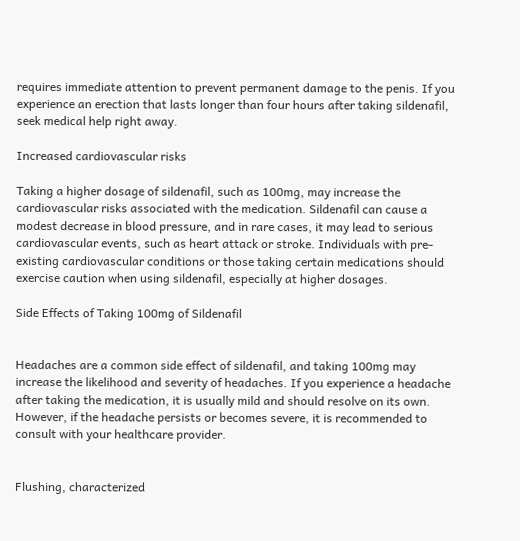requires immediate attention to prevent permanent damage to the penis. If you experience an erection that lasts longer than four hours after taking sildenafil, seek medical help right away.

Increased cardiovascular risks

Taking a higher dosage of sildenafil, such as 100mg, may increase the cardiovascular risks associated with the medication. Sildenafil can cause a modest decrease in blood pressure, and in rare cases, it may lead to serious cardiovascular events, such as heart attack or stroke. Individuals with pre-existing cardiovascular conditions or those taking certain medications should exercise caution when using sildenafil, especially at higher dosages.

Side Effects of Taking 100mg of Sildenafil


Headaches are a common side effect of sildenafil, and taking 100mg may increase the likelihood and severity of headaches. If you experience a headache after taking the medication, it is usually mild and should resolve on its own. However, if the headache persists or becomes severe, it is recommended to consult with your healthcare provider.


Flushing, characterized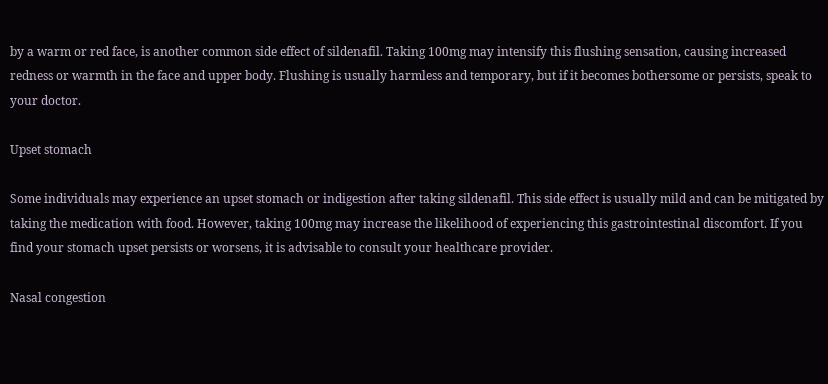by a warm or red face, is another common side effect of sildenafil. Taking 100mg may intensify this flushing sensation, causing increased redness or warmth in the face and upper body. Flushing is usually harmless and temporary, but if it becomes bothersome or persists, speak to your doctor.

Upset stomach

Some individuals may experience an upset stomach or indigestion after taking sildenafil. This side effect is usually mild and can be mitigated by taking the medication with food. However, taking 100mg may increase the likelihood of experiencing this gastrointestinal discomfort. If you find your stomach upset persists or worsens, it is advisable to consult your healthcare provider.

Nasal congestion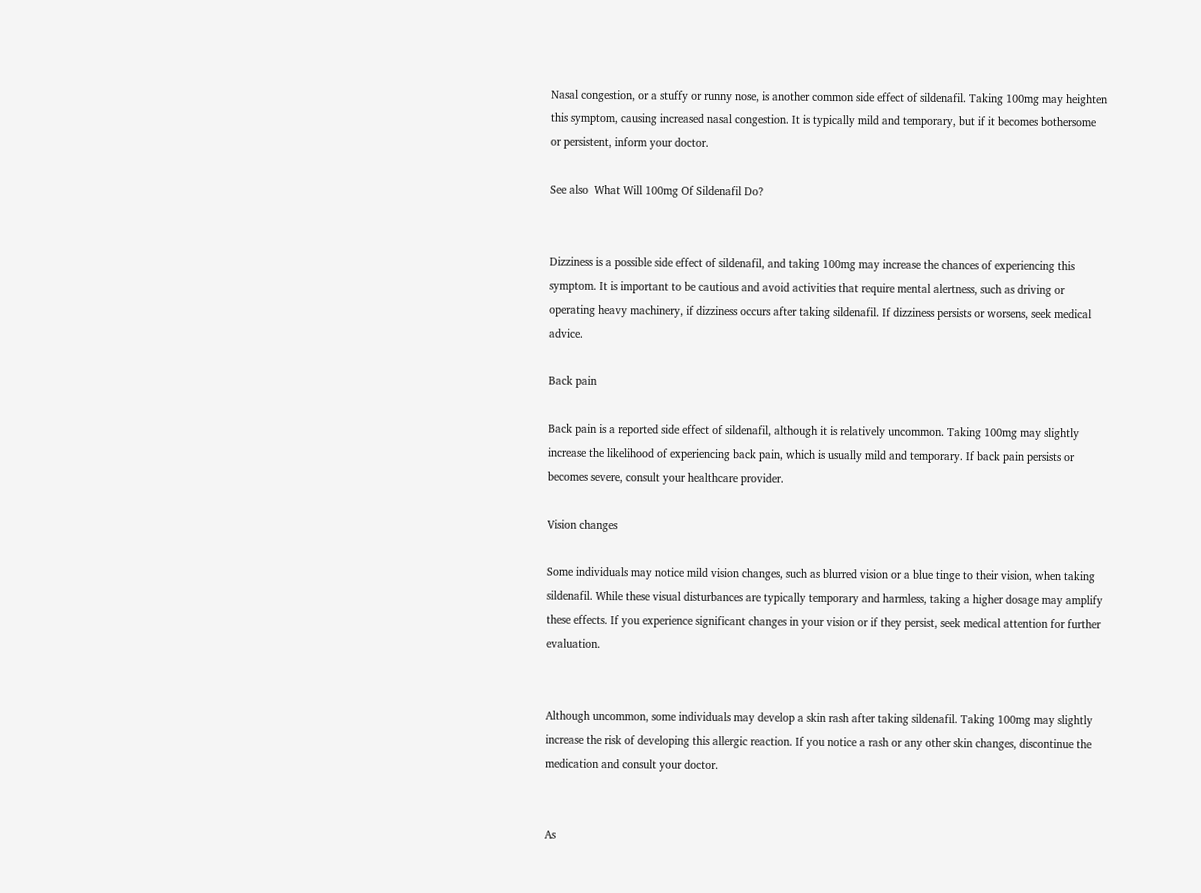Nasal congestion, or a stuffy or runny nose, is another common side effect of sildenafil. Taking 100mg may heighten this symptom, causing increased nasal congestion. It is typically mild and temporary, but if it becomes bothersome or persistent, inform your doctor.

See also  What Will 100mg Of Sildenafil Do?


Dizziness is a possible side effect of sildenafil, and taking 100mg may increase the chances of experiencing this symptom. It is important to be cautious and avoid activities that require mental alertness, such as driving or operating heavy machinery, if dizziness occurs after taking sildenafil. If dizziness persists or worsens, seek medical advice.

Back pain

Back pain is a reported side effect of sildenafil, although it is relatively uncommon. Taking 100mg may slightly increase the likelihood of experiencing back pain, which is usually mild and temporary. If back pain persists or becomes severe, consult your healthcare provider.

Vision changes

Some individuals may notice mild vision changes, such as blurred vision or a blue tinge to their vision, when taking sildenafil. While these visual disturbances are typically temporary and harmless, taking a higher dosage may amplify these effects. If you experience significant changes in your vision or if they persist, seek medical attention for further evaluation.


Although uncommon, some individuals may develop a skin rash after taking sildenafil. Taking 100mg may slightly increase the risk of developing this allergic reaction. If you notice a rash or any other skin changes, discontinue the medication and consult your doctor.


As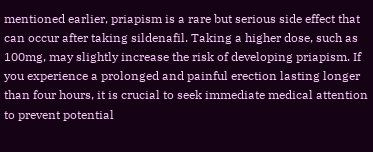mentioned earlier, priapism is a rare but serious side effect that can occur after taking sildenafil. Taking a higher dose, such as 100mg, may slightly increase the risk of developing priapism. If you experience a prolonged and painful erection lasting longer than four hours, it is crucial to seek immediate medical attention to prevent potential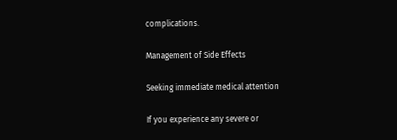complications.

Management of Side Effects

Seeking immediate medical attention

If you experience any severe or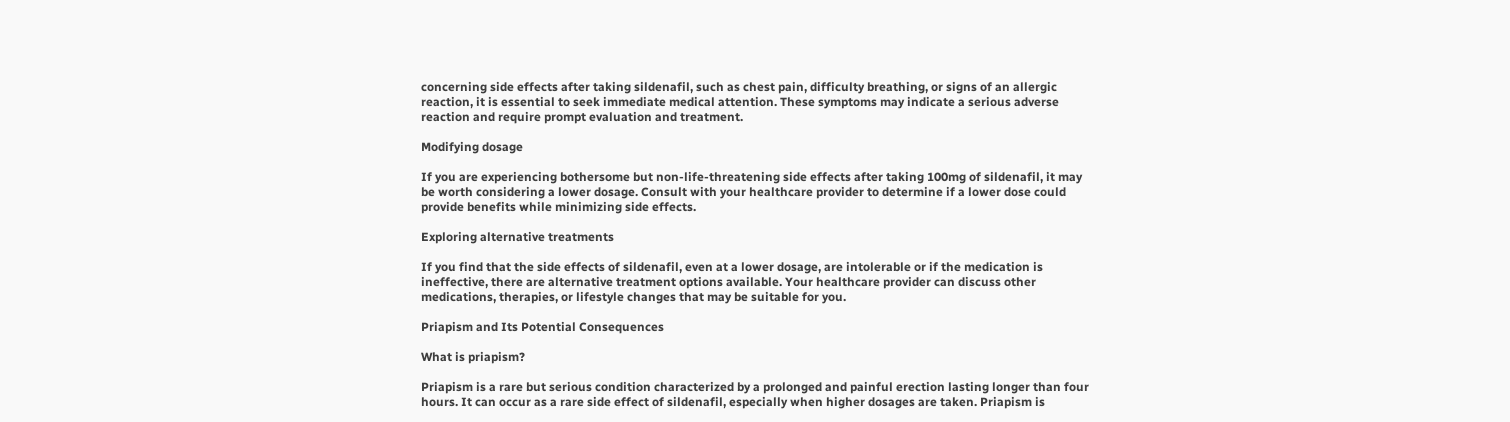concerning side effects after taking sildenafil, such as chest pain, difficulty breathing, or signs of an allergic reaction, it is essential to seek immediate medical attention. These symptoms may indicate a serious adverse reaction and require prompt evaluation and treatment.

Modifying dosage

If you are experiencing bothersome but non-life-threatening side effects after taking 100mg of sildenafil, it may be worth considering a lower dosage. Consult with your healthcare provider to determine if a lower dose could provide benefits while minimizing side effects.

Exploring alternative treatments

If you find that the side effects of sildenafil, even at a lower dosage, are intolerable or if the medication is ineffective, there are alternative treatment options available. Your healthcare provider can discuss other medications, therapies, or lifestyle changes that may be suitable for you.

Priapism and Its Potential Consequences

What is priapism?

Priapism is a rare but serious condition characterized by a prolonged and painful erection lasting longer than four hours. It can occur as a rare side effect of sildenafil, especially when higher dosages are taken. Priapism is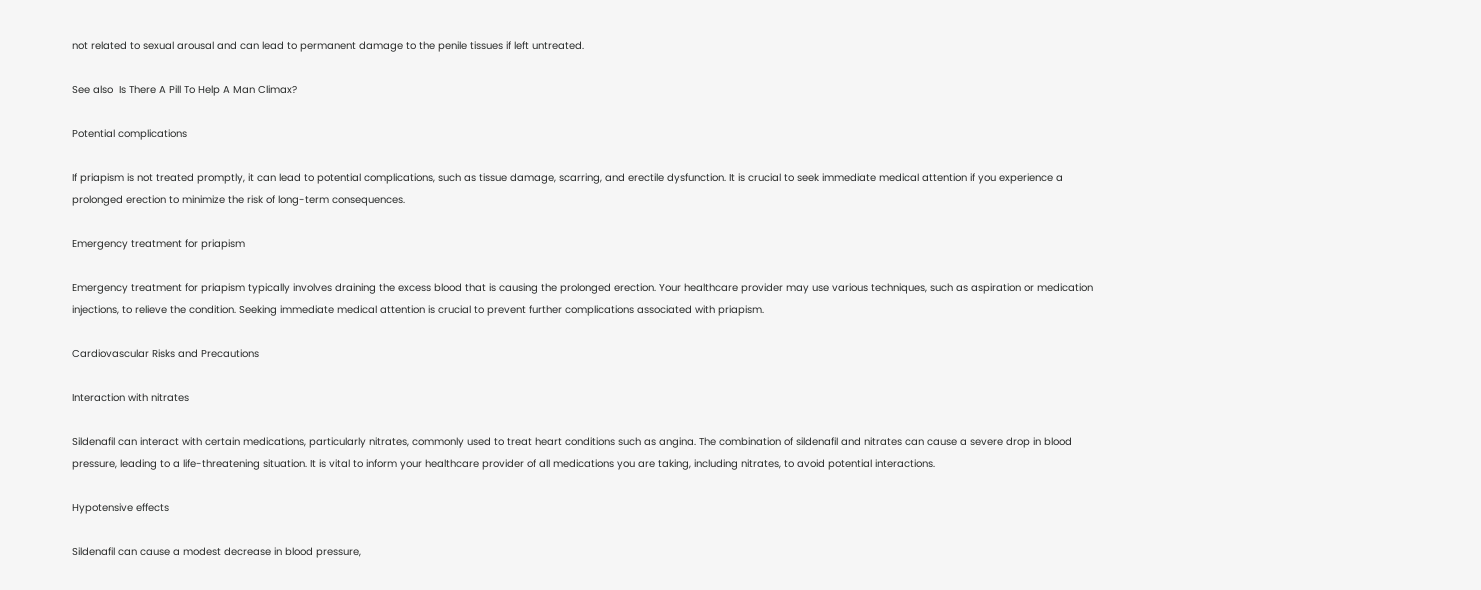not related to sexual arousal and can lead to permanent damage to the penile tissues if left untreated.

See also  Is There A Pill To Help A Man Climax?

Potential complications

If priapism is not treated promptly, it can lead to potential complications, such as tissue damage, scarring, and erectile dysfunction. It is crucial to seek immediate medical attention if you experience a prolonged erection to minimize the risk of long-term consequences.

Emergency treatment for priapism

Emergency treatment for priapism typically involves draining the excess blood that is causing the prolonged erection. Your healthcare provider may use various techniques, such as aspiration or medication injections, to relieve the condition. Seeking immediate medical attention is crucial to prevent further complications associated with priapism.

Cardiovascular Risks and Precautions

Interaction with nitrates

Sildenafil can interact with certain medications, particularly nitrates, commonly used to treat heart conditions such as angina. The combination of sildenafil and nitrates can cause a severe drop in blood pressure, leading to a life-threatening situation. It is vital to inform your healthcare provider of all medications you are taking, including nitrates, to avoid potential interactions.

Hypotensive effects

Sildenafil can cause a modest decrease in blood pressure,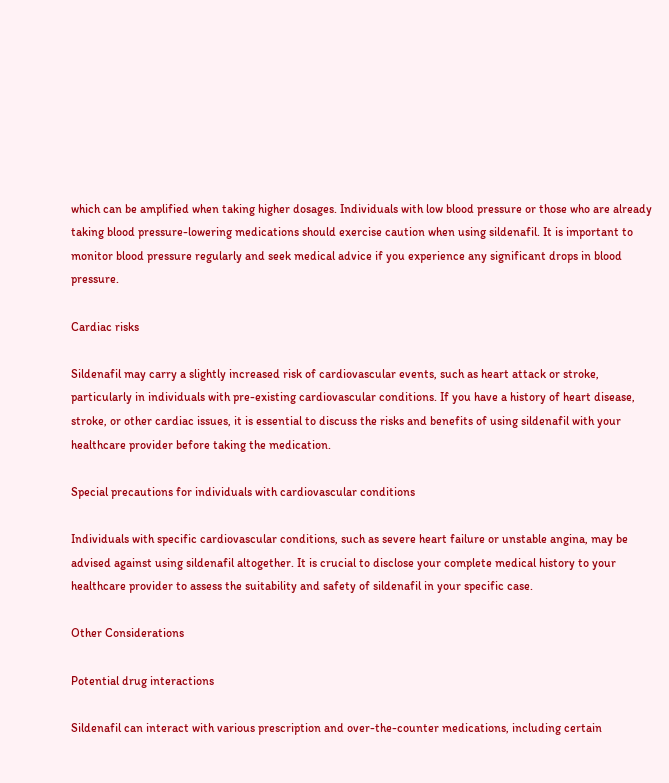which can be amplified when taking higher dosages. Individuals with low blood pressure or those who are already taking blood pressure-lowering medications should exercise caution when using sildenafil. It is important to monitor blood pressure regularly and seek medical advice if you experience any significant drops in blood pressure.

Cardiac risks

Sildenafil may carry a slightly increased risk of cardiovascular events, such as heart attack or stroke, particularly in individuals with pre-existing cardiovascular conditions. If you have a history of heart disease, stroke, or other cardiac issues, it is essential to discuss the risks and benefits of using sildenafil with your healthcare provider before taking the medication.

Special precautions for individuals with cardiovascular conditions

Individuals with specific cardiovascular conditions, such as severe heart failure or unstable angina, may be advised against using sildenafil altogether. It is crucial to disclose your complete medical history to your healthcare provider to assess the suitability and safety of sildenafil in your specific case.

Other Considerations

Potential drug interactions

Sildenafil can interact with various prescription and over-the-counter medications, including certain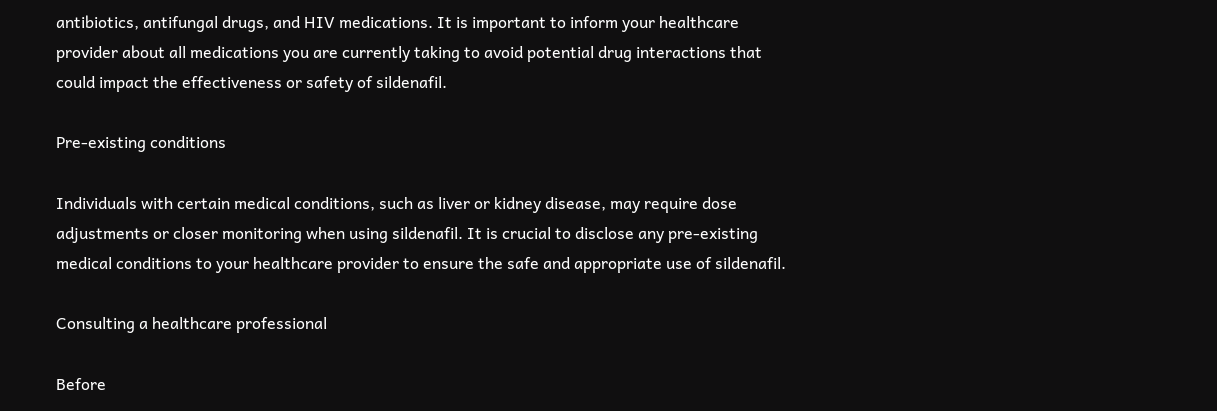antibiotics, antifungal drugs, and HIV medications. It is important to inform your healthcare provider about all medications you are currently taking to avoid potential drug interactions that could impact the effectiveness or safety of sildenafil.

Pre-existing conditions

Individuals with certain medical conditions, such as liver or kidney disease, may require dose adjustments or closer monitoring when using sildenafil. It is crucial to disclose any pre-existing medical conditions to your healthcare provider to ensure the safe and appropriate use of sildenafil.

Consulting a healthcare professional

Before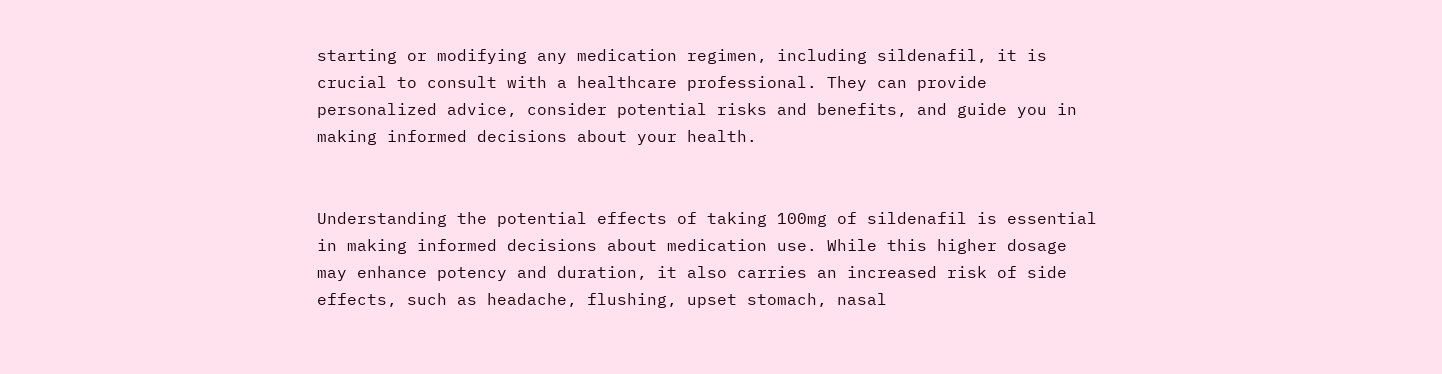starting or modifying any medication regimen, including sildenafil, it is crucial to consult with a healthcare professional. They can provide personalized advice, consider potential risks and benefits, and guide you in making informed decisions about your health.


Understanding the potential effects of taking 100mg of sildenafil is essential in making informed decisions about medication use. While this higher dosage may enhance potency and duration, it also carries an increased risk of side effects, such as headache, flushing, upset stomach, nasal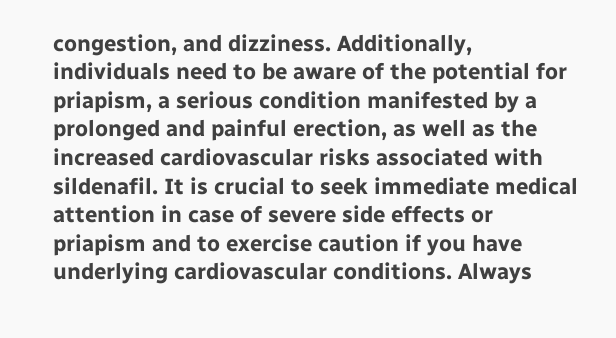congestion, and dizziness. Additionally, individuals need to be aware of the potential for priapism, a serious condition manifested by a prolonged and painful erection, as well as the increased cardiovascular risks associated with sildenafil. It is crucial to seek immediate medical attention in case of severe side effects or priapism and to exercise caution if you have underlying cardiovascular conditions. Always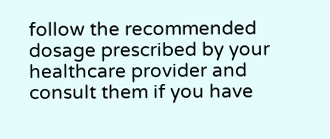follow the recommended dosage prescribed by your healthcare provider and consult them if you have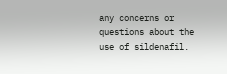any concerns or questions about the use of sildenafil.